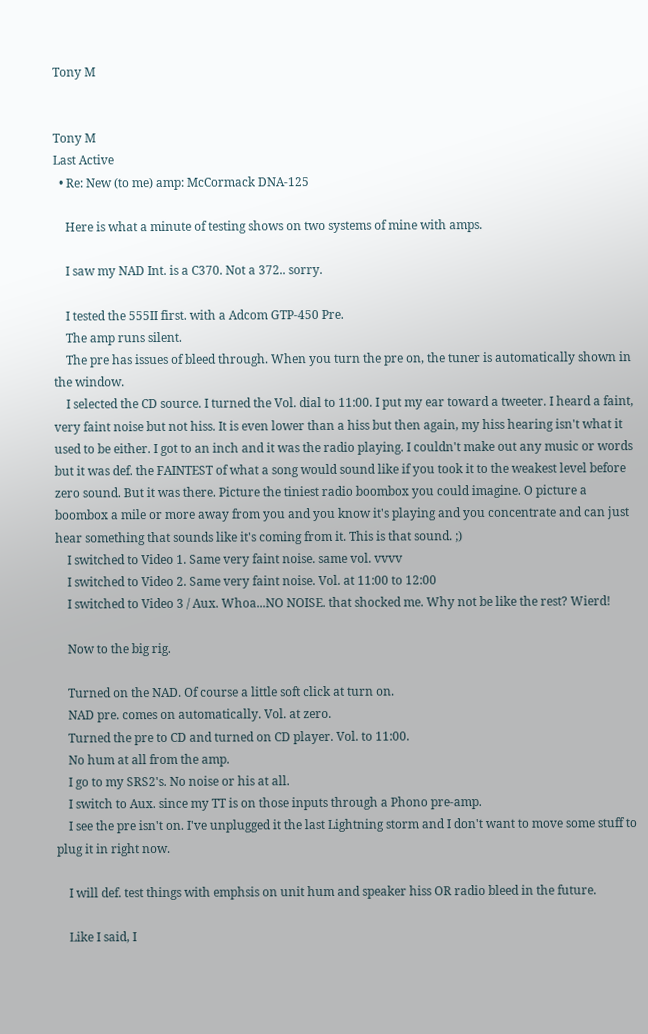Tony M


Tony M
Last Active
  • Re: New (to me) amp: McCormack DNA-125

    Here is what a minute of testing shows on two systems of mine with amps.

    I saw my NAD Int. is a C370. Not a 372.. sorry.

    I tested the 555II first. with a Adcom GTP-450 Pre.
    The amp runs silent.
    The pre has issues of bleed through. When you turn the pre on, the tuner is automatically shown in the window.
    I selected the CD source. I turned the Vol. dial to 11:00. I put my ear toward a tweeter. I heard a faint, very faint noise but not hiss. It is even lower than a hiss but then again, my hiss hearing isn't what it used to be either. I got to an inch and it was the radio playing. I couldn't make out any music or words but it was def. the FAINTEST of what a song would sound like if you took it to the weakest level before zero sound. But it was there. Picture the tiniest radio boombox you could imagine. O picture a boombox a mile or more away from you and you know it's playing and you concentrate and can just hear something that sounds like it's coming from it. This is that sound. ;)
    I switched to Video 1. Same very faint noise. same vol. vvvv
    I switched to Video 2. Same very faint noise. Vol. at 11:00 to 12:00
    I switched to Video 3 / Aux. Whoa...NO NOISE. that shocked me. Why not be like the rest? Wierd!

    Now to the big rig.

    Turned on the NAD. Of course a little soft click at turn on.
    NAD pre. comes on automatically. Vol. at zero.
    Turned the pre to CD and turned on CD player. Vol. to 11:00.
    No hum at all from the amp.
    I go to my SRS2's. No noise or his at all.
    I switch to Aux. since my TT is on those inputs through a Phono pre-amp.
    I see the pre isn't on. I've unplugged it the last Lightning storm and I don't want to move some stuff to plug it in right now.

    I will def. test things with emphsis on unit hum and speaker hiss OR radio bleed in the future.

    Like I said, I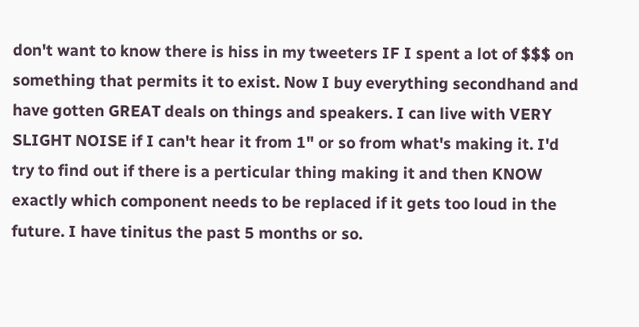don't want to know there is hiss in my tweeters IF I spent a lot of $$$ on something that permits it to exist. Now I buy everything secondhand and have gotten GREAT deals on things and speakers. I can live with VERY SLIGHT NOISE if I can't hear it from 1" or so from what's making it. I'd try to find out if there is a perticular thing making it and then KNOW exactly which component needs to be replaced if it gets too loud in the future. I have tinitus the past 5 months or so.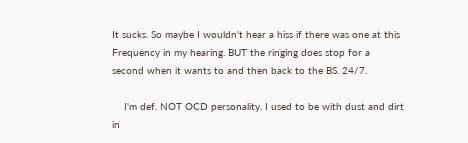It sucks. So maybe I wouldn't hear a hiss if there was one at this Frequency in my hearing. BUT the ringing does stop for a second when it wants to and then back to the BS. 24/7.

    I'm def. NOT OCD personality. I used to be with dust and dirt in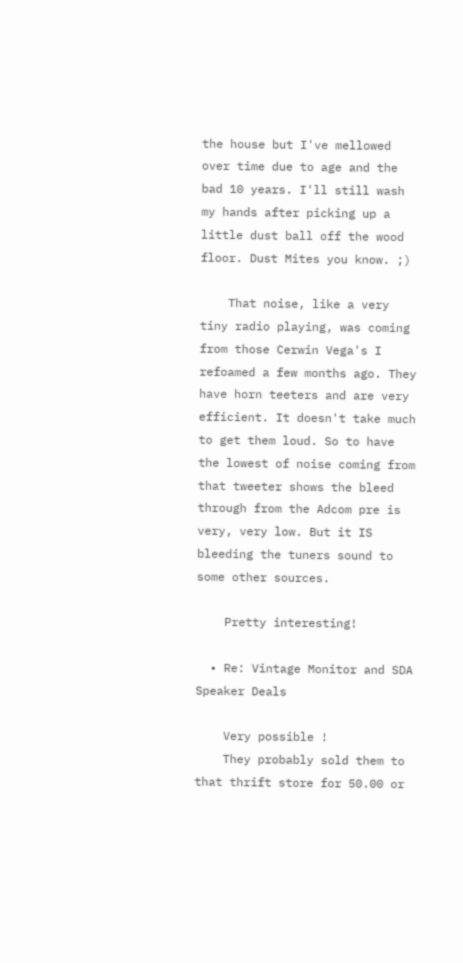the house but I've mellowed over time due to age and the bad 10 years. I'll still wash my hands after picking up a little dust ball off the wood floor. Dust Mites you know. ;)

    That noise, like a very tiny radio playing, was coming from those Cerwin Vega's I refoamed a few months ago. They have horn teeters and are very efficient. It doesn't take much to get them loud. So to have the lowest of noise coming from that tweeter shows the bleed through from the Adcom pre is very, very low. But it IS bleeding the tuners sound to some other sources.

    Pretty interesting!

  • Re: Vintage Monitor and SDA Speaker Deals

    Very possible !
    They probably sold them to that thrift store for 50.00 or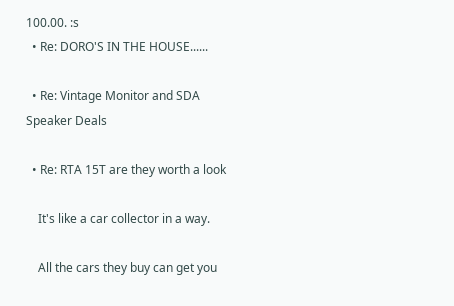100.00. :s
  • Re: DORO'S IN THE HOUSE......

  • Re: Vintage Monitor and SDA Speaker Deals

  • Re: RTA 15T are they worth a look

    It's like a car collector in a way.

    All the cars they buy can get you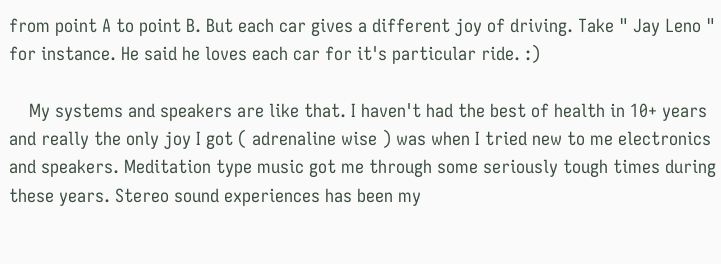from point A to point B. But each car gives a different joy of driving. Take " Jay Leno " for instance. He said he loves each car for it's particular ride. :)

    My systems and speakers are like that. I haven't had the best of health in 10+ years and really the only joy I got ( adrenaline wise ) was when I tried new to me electronics and speakers. Meditation type music got me through some seriously tough times during these years. Stereo sound experiences has been my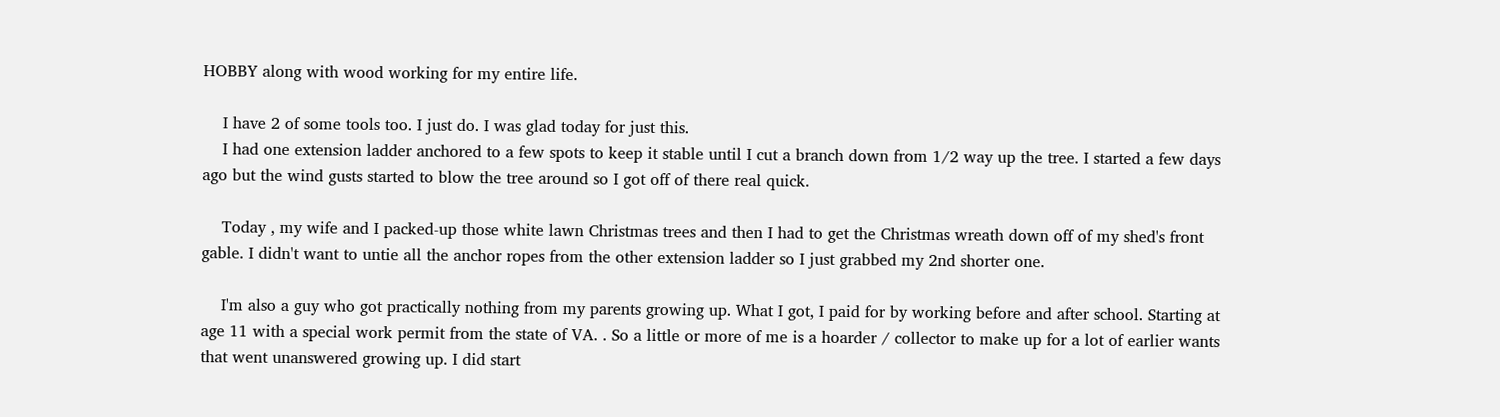HOBBY along with wood working for my entire life.

    I have 2 of some tools too. I just do. I was glad today for just this.
    I had one extension ladder anchored to a few spots to keep it stable until I cut a branch down from 1/2 way up the tree. I started a few days ago but the wind gusts started to blow the tree around so I got off of there real quick.

    Today , my wife and I packed-up those white lawn Christmas trees and then I had to get the Christmas wreath down off of my shed's front gable. I didn't want to untie all the anchor ropes from the other extension ladder so I just grabbed my 2nd shorter one.

    I'm also a guy who got practically nothing from my parents growing up. What I got, I paid for by working before and after school. Starting at age 11 with a special work permit from the state of VA. . So a little or more of me is a hoarder / collector to make up for a lot of earlier wants that went unanswered growing up. I did start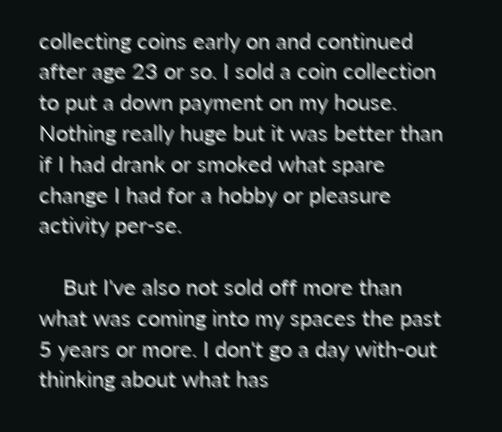collecting coins early on and continued after age 23 or so. I sold a coin collection to put a down payment on my house. Nothing really huge but it was better than if I had drank or smoked what spare change I had for a hobby or pleasure activity per-se.

    But I've also not sold off more than what was coming into my spaces the past 5 years or more. I don't go a day with-out thinking about what has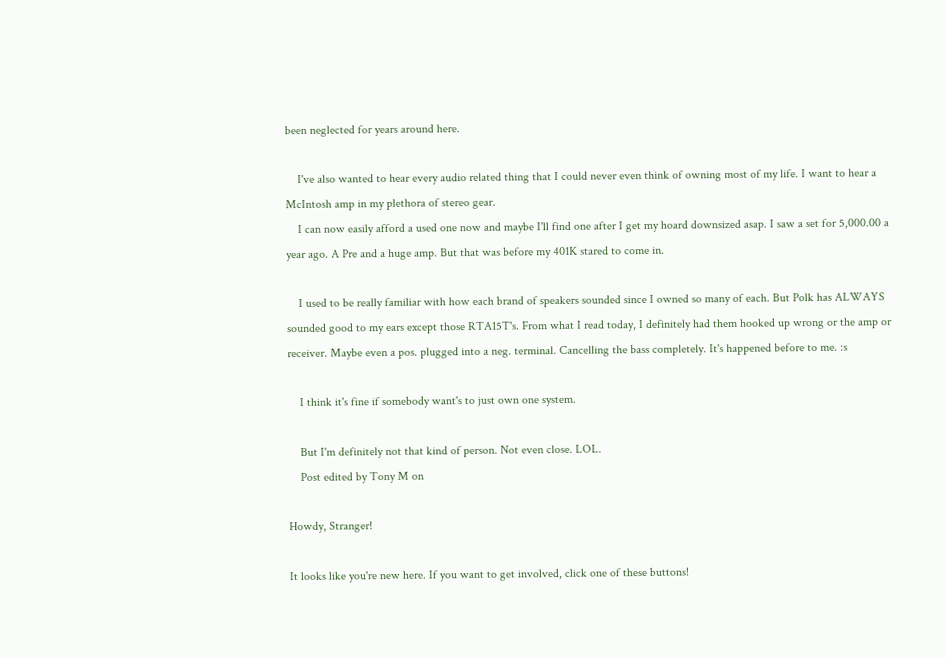been neglected for years around here.

    I've also wanted to hear every audio related thing that I could never even think of owning most of my life. I want to hear a McIntosh amp in my plethora of stereo gear.
    I can now easily afford a used one now and maybe I'll find one after I get my hoard downsized asap. I saw a set for 5,000.00 a year ago. A Pre and a huge amp. But that was before my 401K stared to come in.

    I used to be really familiar with how each brand of speakers sounded since I owned so many of each. But Polk has ALWAYS sounded good to my ears except those RTA15T's. From what I read today, I definitely had them hooked up wrong or the amp or receiver. Maybe even a pos. plugged into a neg. terminal. Cancelling the bass completely. It's happened before to me. :s

    I think it's fine if somebody want's to just own one system.

    But I'm definitely not that kind of person. Not even close. LOL.
    Post edited by Tony M on

Howdy, Stranger!

It looks like you're new here. If you want to get involved, click one of these buttons!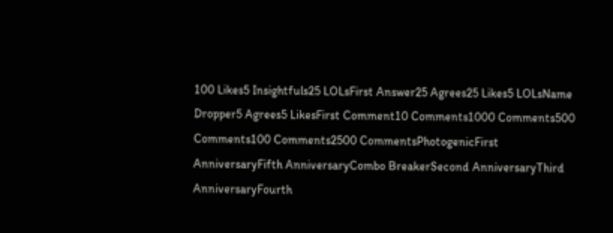100 Likes5 Insightfuls25 LOLsFirst Answer25 Agrees25 Likes5 LOLsName Dropper5 Agrees5 LikesFirst Comment10 Comments1000 Comments500 Comments100 Comments2500 CommentsPhotogenicFirst AnniversaryFifth AnniversaryCombo BreakerSecond AnniversaryThird AnniversaryFourth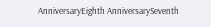AnniversaryEighth AnniversarySeventh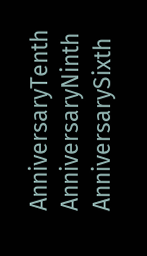AnniversaryTenth AnniversaryNinth AnniversarySixth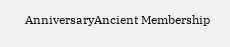AnniversaryAncient Membership